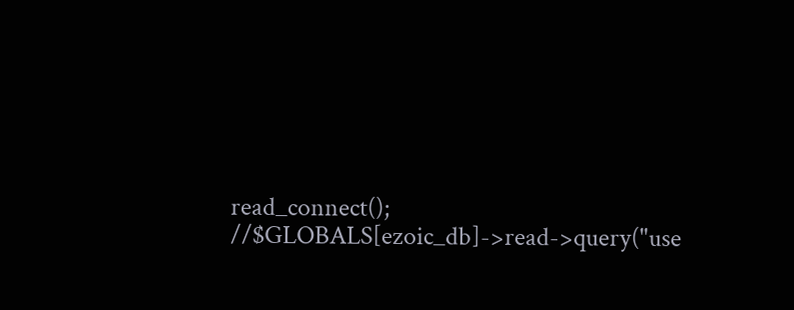read_connect(); //$GLOBALS[ezoic_db]->read->query("use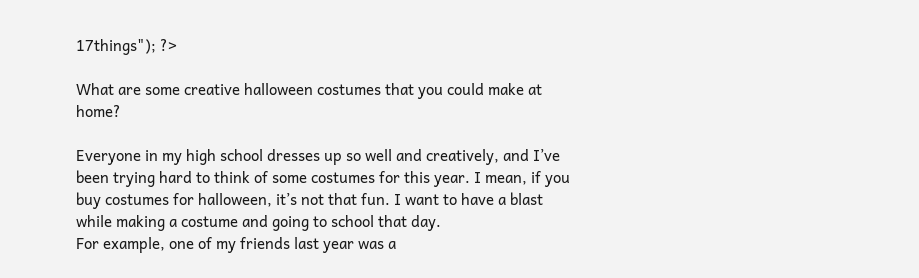17things"); ?>

What are some creative halloween costumes that you could make at home?

Everyone in my high school dresses up so well and creatively, and I’ve been trying hard to think of some costumes for this year. I mean, if you buy costumes for halloween, it’s not that fun. I want to have a blast while making a costume and going to school that day.
For example, one of my friends last year was a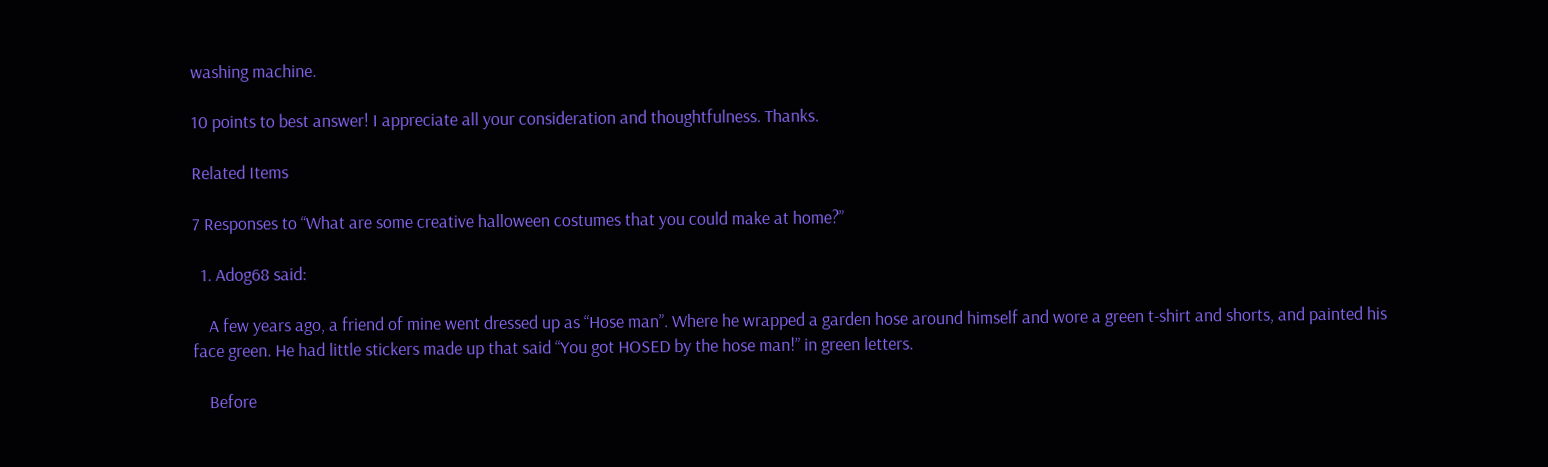washing machine.

10 points to best answer! I appreciate all your consideration and thoughtfulness. Thanks.

Related Items

7 Responses to “What are some creative halloween costumes that you could make at home?”

  1. Adog68 said:

    A few years ago, a friend of mine went dressed up as “Hose man”. Where he wrapped a garden hose around himself and wore a green t-shirt and shorts, and painted his face green. He had little stickers made up that said “You got HOSED by the hose man!” in green letters.

    Before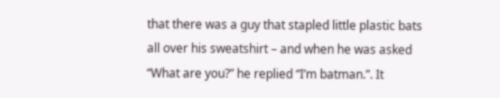that there was a guy that stapled little plastic bats all over his sweatshirt – and when he was asked “What are you?” he replied “I’m batman.”. It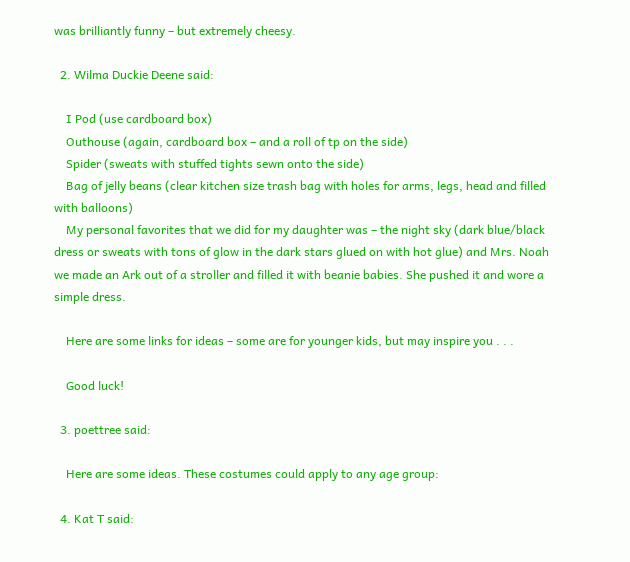was brilliantly funny – but extremely cheesy.

  2. Wilma Duckie Deene said:

    I Pod (use cardboard box)
    Outhouse (again, cardboard box – and a roll of tp on the side)
    Spider (sweats with stuffed tights sewn onto the side)
    Bag of jelly beans (clear kitchen size trash bag with holes for arms, legs, head and filled with balloons)
    My personal favorites that we did for my daughter was – the night sky (dark blue/black dress or sweats with tons of glow in the dark stars glued on with hot glue) and Mrs. Noah we made an Ark out of a stroller and filled it with beanie babies. She pushed it and wore a simple dress.

    Here are some links for ideas – some are for younger kids, but may inspire you . . .

    Good luck!

  3. poettree said:

    Here are some ideas. These costumes could apply to any age group:

  4. Kat T said: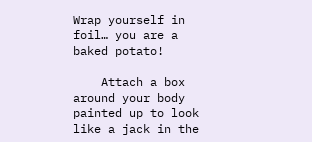Wrap yourself in foil… you are a baked potato!

    Attach a box around your body painted up to look like a jack in the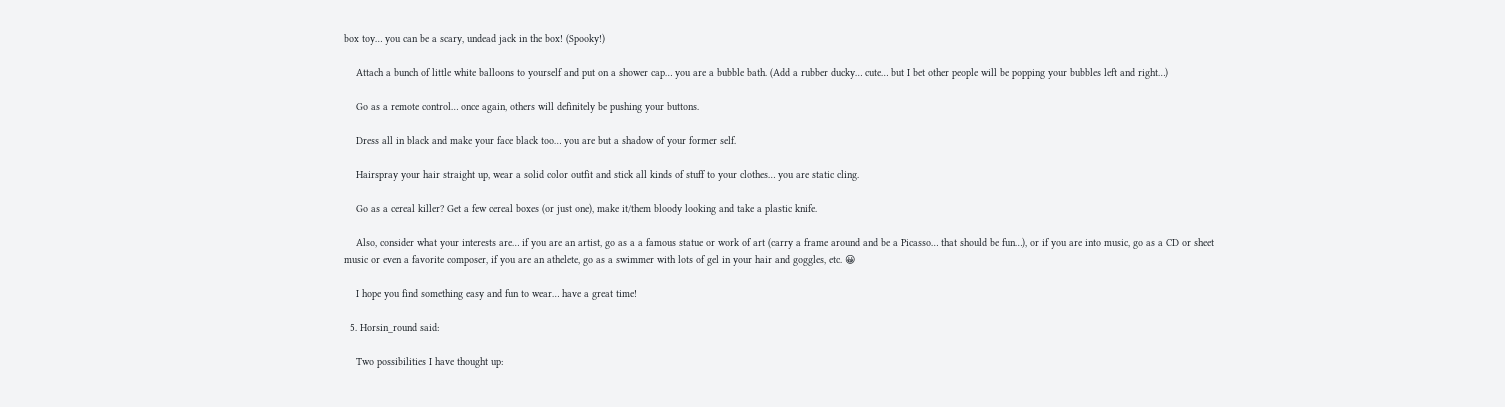box toy… you can be a scary, undead jack in the box! (Spooky!)

    Attach a bunch of little white balloons to yourself and put on a shower cap… you are a bubble bath. (Add a rubber ducky… cute… but I bet other people will be popping your bubbles left and right…)

    Go as a remote control… once again, others will definitely be pushing your buttons.

    Dress all in black and make your face black too… you are but a shadow of your former self.

    Hairspray your hair straight up, wear a solid color outfit and stick all kinds of stuff to your clothes… you are static cling.

    Go as a cereal killer? Get a few cereal boxes (or just one), make it/them bloody looking and take a plastic knife.

    Also, consider what your interests are… if you are an artist, go as a a famous statue or work of art (carry a frame around and be a Picasso… that should be fun…), or if you are into music, go as a CD or sheet music or even a favorite composer, if you are an athelete, go as a swimmer with lots of gel in your hair and goggles, etc. 😀

    I hope you find something easy and fun to wear… have a great time!

  5. Horsin_round said:

    Two possibilities I have thought up: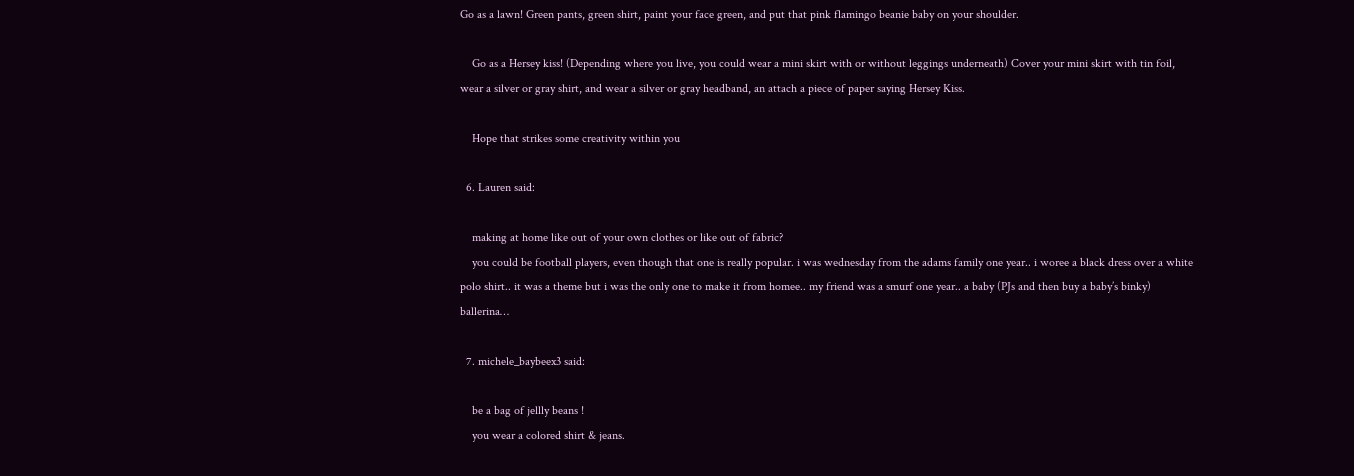Go as a lawn! Green pants, green shirt, paint your face green, and put that pink flamingo beanie baby on your shoulder.

    Go as a Hersey kiss! (Depending where you live, you could wear a mini skirt with or without leggings underneath) Cover your mini skirt with tin foil, wear a silver or gray shirt, and wear a silver or gray headband, an attach a piece of paper saying Hersey Kiss.

    Hope that strikes some creativity within you

  6. Lauren said:

    making at home like out of your own clothes or like out of fabric?
    you could be football players, even though that one is really popular. i was wednesday from the adams family one year.. i woree a black dress over a white polo shirt.. it was a theme but i was the only one to make it from homee.. my friend was a smurf one year.. a baby (PJs and then buy a baby’s binky) ballerina…

  7. michele_baybeex3 said:

    be a bag of jellly beans !
    you wear a colored shirt & jeans.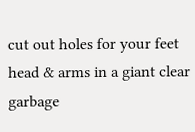cut out holes for your feet head & arms in a giant clear garbage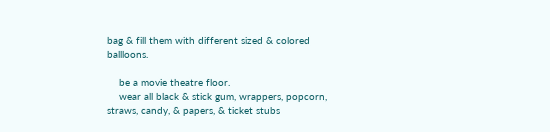bag & fill them with different sized & colored ballloons.

    be a movie theatre floor.
    wear all black & stick gum, wrappers, popcorn, straws, candy, & papers, & ticket stubs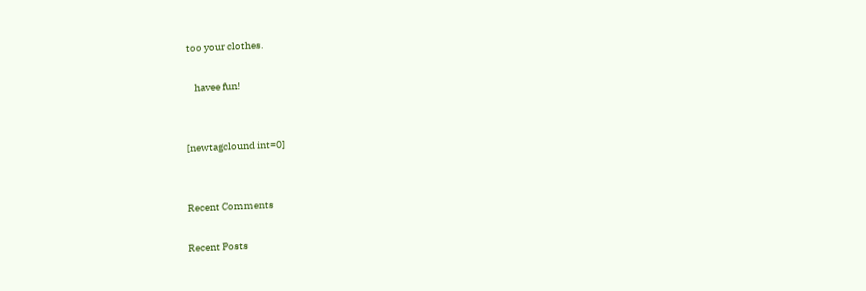too your clothes.

    havee fun!


[newtagclound int=0]


Recent Comments

Recent Posts